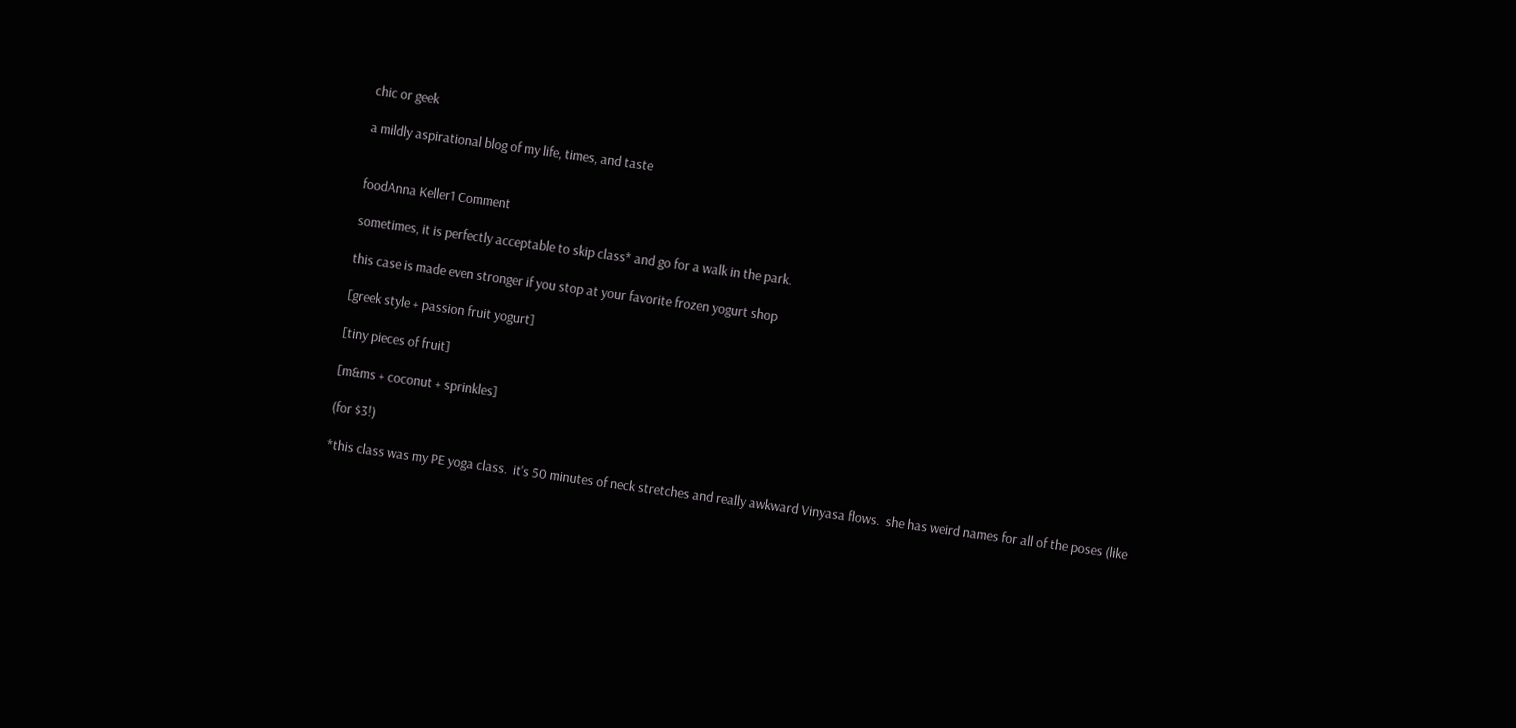chic or geek

a mildly aspirational blog of my life, times, and taste


foodAnna Keller1 Comment

sometimes, it is perfectly acceptable to skip class* and go for a walk in the park.

this case is made even stronger if you stop at your favorite frozen yogurt shop

[greek style + passion fruit yogurt]

[tiny pieces of fruit]

[m&ms + coconut + sprinkles]

(for $3!)

*this class was my PE yoga class.  it's 50 minutes of neck stretches and really awkward Vinyasa flows.  she has weird names for all of the poses (like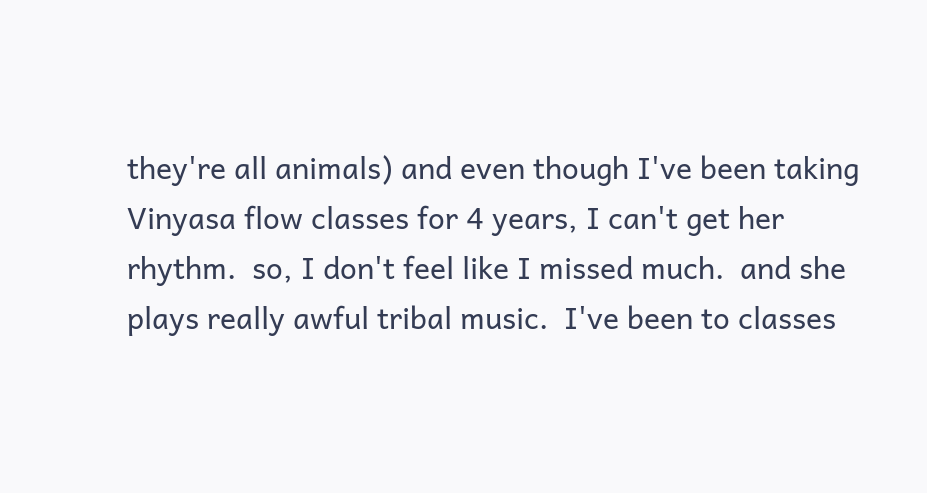they're all animals) and even though I've been taking Vinyasa flow classes for 4 years, I can't get her rhythm.  so, I don't feel like I missed much.  and she plays really awful tribal music.  I've been to classes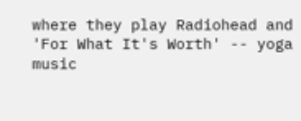where they play Radiohead and 'For What It's Worth' -- yoga music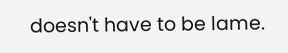doesn't have to be lame.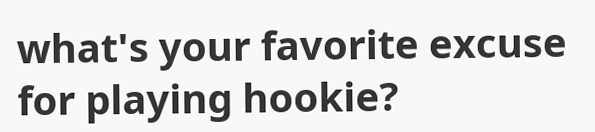what's your favorite excuse for playing hookie?